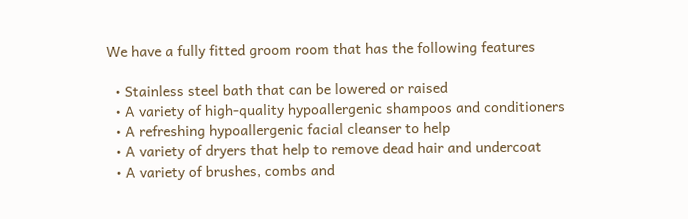We have a fully fitted groom room that has the following features

  • Stainless steel bath that can be lowered or raised
  • A variety of high-quality hypoallergenic shampoos and conditioners
  • A refreshing hypoallergenic facial cleanser to help
  • A variety of dryers that help to remove dead hair and undercoat
  • A variety of brushes, combs and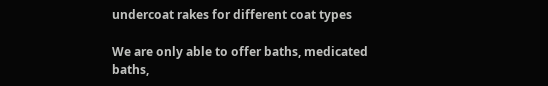undercoat rakes for different coat types

We are only able to offer baths, medicated baths,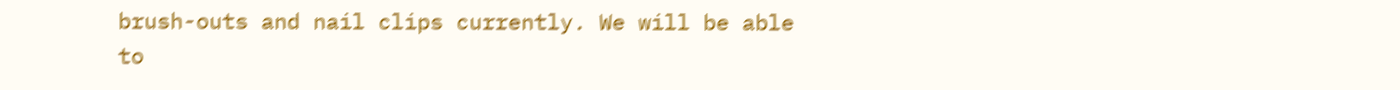brush-outs and nail clips currently. We will be able to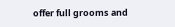offer full grooms and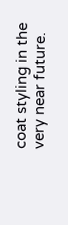coat styling in the very near future.